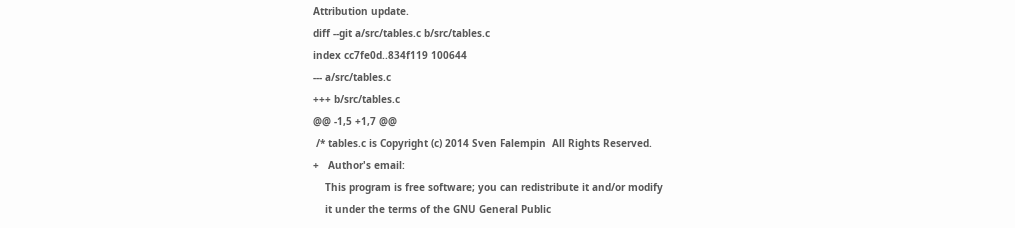Attribution update.
diff --git a/src/tables.c b/src/tables.c
index cc7fe0d..834f119 100644
--- a/src/tables.c
+++ b/src/tables.c
@@ -1,5 +1,7 @@
 /* tables.c is Copyright (c) 2014 Sven Falempin  All Rights Reserved.
+   Author's email:
    This program is free software; you can redistribute it and/or modify
    it under the terms of the GNU General Public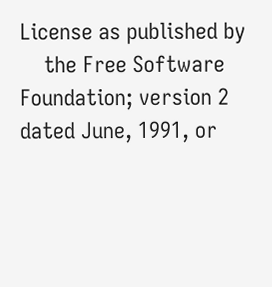License as published by
    the Free Software Foundation; version 2 dated June, 1991, or